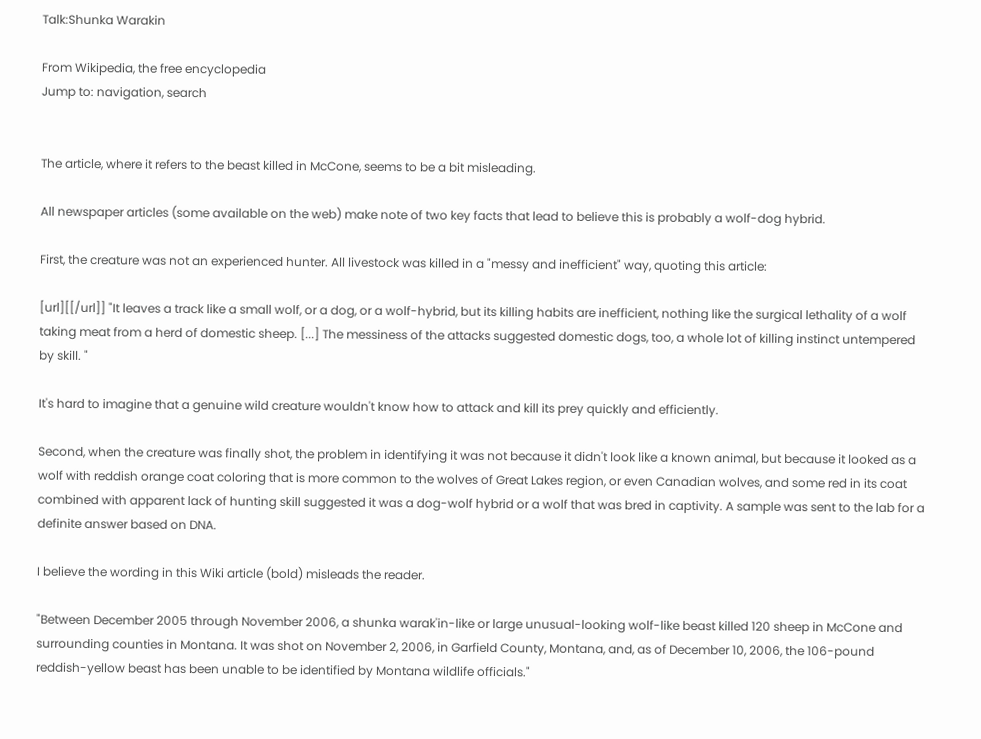Talk:Shunka Warakin

From Wikipedia, the free encyclopedia
Jump to: navigation, search


The article, where it refers to the beast killed in McCone, seems to be a bit misleading.

All newspaper articles (some available on the web) make note of two key facts that lead to believe this is probably a wolf-dog hybrid.

First, the creature was not an experienced hunter. All livestock was killed in a "messy and inefficient" way, quoting this article:

[url][[/url]] "It leaves a track like a small wolf, or a dog, or a wolf-hybrid, but its killing habits are inefficient, nothing like the surgical lethality of a wolf taking meat from a herd of domestic sheep. [...] The messiness of the attacks suggested domestic dogs, too, a whole lot of killing instinct untempered by skill. "

It's hard to imagine that a genuine wild creature wouldn't know how to attack and kill its prey quickly and efficiently.

Second, when the creature was finally shot, the problem in identifying it was not because it didn't look like a known animal, but because it looked as a wolf with reddish orange coat coloring that is more common to the wolves of Great Lakes region, or even Canadian wolves, and some red in its coat combined with apparent lack of hunting skill suggested it was a dog-wolf hybrid or a wolf that was bred in captivity. A sample was sent to the lab for a definite answer based on DNA.

I believe the wording in this Wiki article (bold) misleads the reader.

"Between December 2005 through November 2006, a shunka warak'in-like or large unusual-looking wolf-like beast killed 120 sheep in McCone and surrounding counties in Montana. It was shot on November 2, 2006, in Garfield County, Montana, and, as of December 10, 2006, the 106-pound reddish-yellow beast has been unable to be identified by Montana wildlife officials."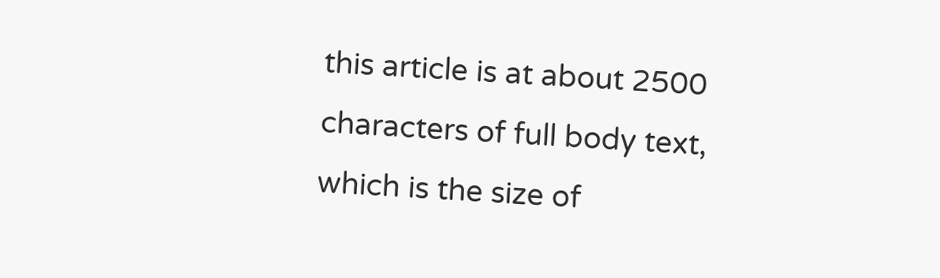this article is at about 2500 characters of full body text, which is the size of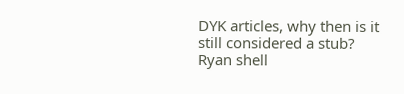DYK articles, why then is it still considered a stub? Ryan shell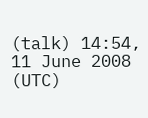(talk) 14:54, 11 June 2008 (UTC)